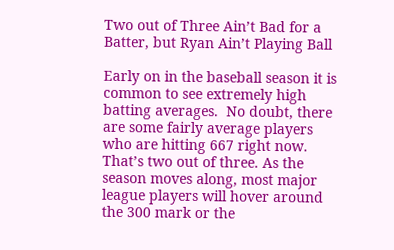Two out of Three Ain’t Bad for a Batter, but Ryan Ain’t Playing Ball

Early on in the baseball season it is common to see extremely high batting averages.  No doubt, there are some fairly average players who are hitting 667 right now.  That’s two out of three. As the season moves along, most major league players will hover around the 300 mark or the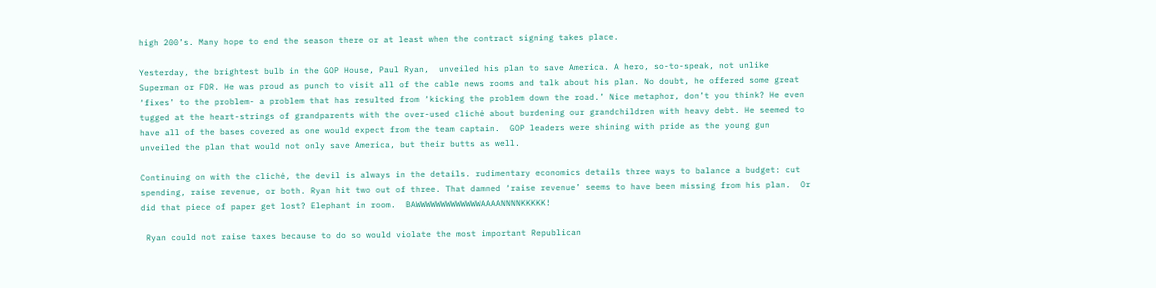high 200’s. Many hope to end the season there or at least when the contract signing takes place.

Yesterday, the brightest bulb in the GOP House, Paul Ryan,  unveiled his plan to save America. A hero, so-to-speak, not unlike Superman or FDR. He was proud as punch to visit all of the cable news rooms and talk about his plan. No doubt, he offered some great ‘fixes’ to the problem- a problem that has resulted from ‘kicking the problem down the road.’ Nice metaphor, don’t you think? He even tugged at the heart-strings of grandparents with the over-used cliché about burdening our grandchildren with heavy debt. He seemed to have all of the bases covered as one would expect from the team captain.  GOP leaders were shining with pride as the young gun unveiled the plan that would not only save America, but their butts as well.

Continuing on with the cliché, the devil is always in the details. rudimentary economics details three ways to balance a budget: cut spending, raise revenue, or both. Ryan hit two out of three. That damned ‘raise revenue’ seems to have been missing from his plan.  Or did that piece of paper get lost? Elephant in room.  BAWWWWWWWWWWWWWAAAANNNNKKKKK!

 Ryan could not raise taxes because to do so would violate the most important Republican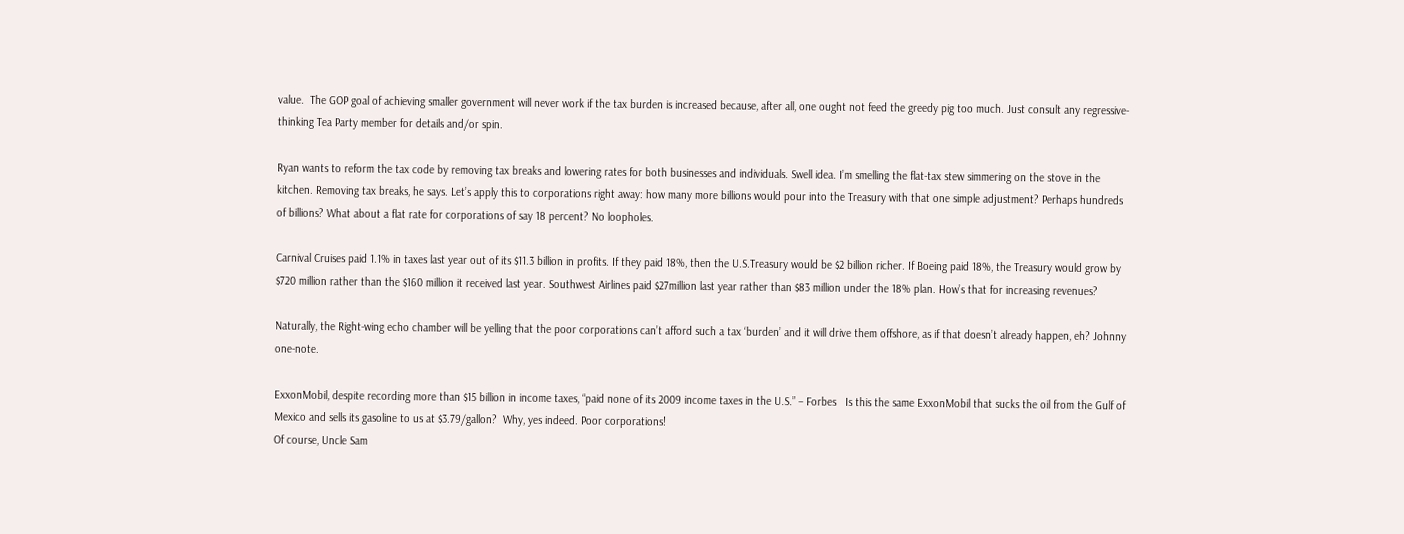value.  The GOP goal of achieving smaller government will never work if the tax burden is increased because, after all, one ought not feed the greedy pig too much. Just consult any regressive-thinking Tea Party member for details and/or spin.

Ryan wants to reform the tax code by removing tax breaks and lowering rates for both businesses and individuals. Swell idea. I’m smelling the flat-tax stew simmering on the stove in the kitchen. Removing tax breaks, he says. Let’s apply this to corporations right away: how many more billions would pour into the Treasury with that one simple adjustment? Perhaps hundreds of billions? What about a flat rate for corporations of say 18 percent? No loopholes.

Carnival Cruises paid 1.1% in taxes last year out of its $11.3 billion in profits. If they paid 18%, then the U.S.Treasury would be $2 billion richer. If Boeing paid 18%, the Treasury would grow by $720 million rather than the $160 million it received last year. Southwest Airlines paid $27million last year rather than $83 million under the 18% plan. How’s that for increasing revenues?

Naturally, the Right-wing echo chamber will be yelling that the poor corporations can’t afford such a tax ‘burden’ and it will drive them offshore, as if that doesn’t already happen, eh? Johnny one-note.

ExxonMobil, despite recording more than $15 billion in income taxes, “paid none of its 2009 income taxes in the U.S.” – Forbes   Is this the same ExxonMobil that sucks the oil from the Gulf of Mexico and sells its gasoline to us at $3.79/gallon?  Why, yes indeed. Poor corporations!
Of course, Uncle Sam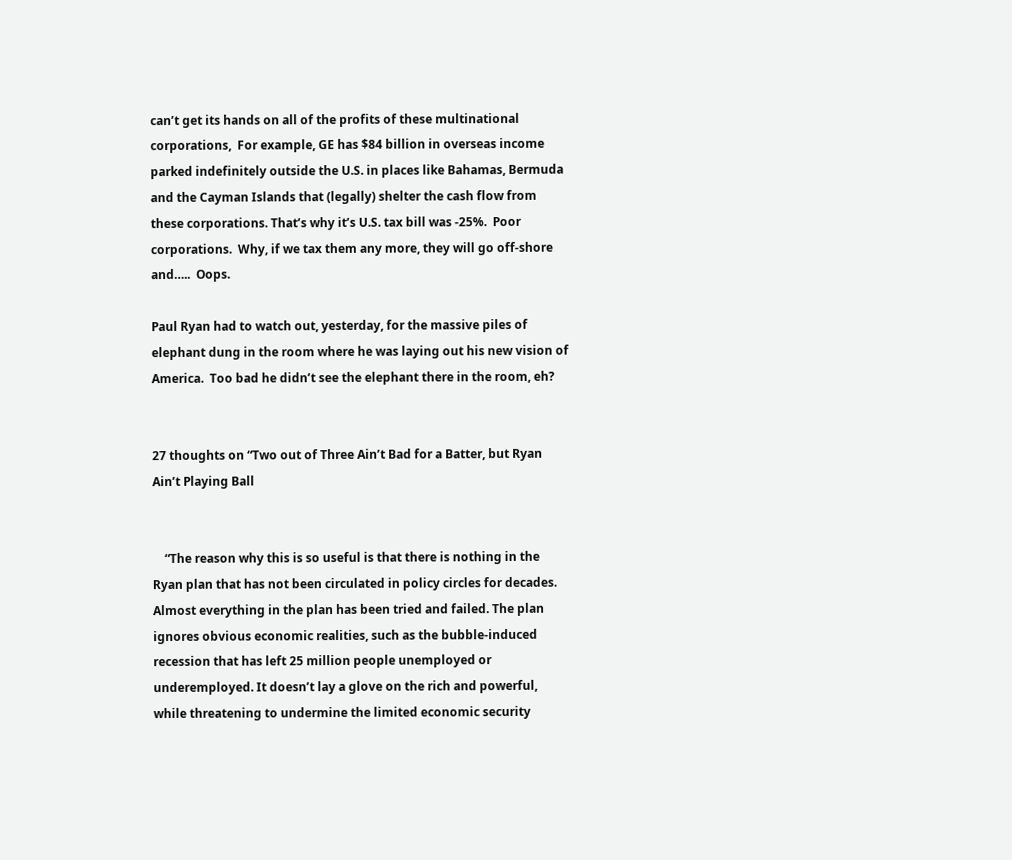can’t get its hands on all of the profits of these multinational corporations,  For example, GE has $84 billion in overseas income parked indefinitely outside the U.S. in places like Bahamas, Bermuda and the Cayman Islands that (legally) shelter the cash flow from these corporations. That’s why it’s U.S. tax bill was -25%.  Poor corporations.  Why, if we tax them any more, they will go off-shore and…..  Oops.

Paul Ryan had to watch out, yesterday, for the massive piles of elephant dung in the room where he was laying out his new vision of America.  Too bad he didn’t see the elephant there in the room, eh?


27 thoughts on “Two out of Three Ain’t Bad for a Batter, but Ryan Ain’t Playing Ball


    “The reason why this is so useful is that there is nothing in the Ryan plan that has not been circulated in policy circles for decades. Almost everything in the plan has been tried and failed. The plan ignores obvious economic realities, such as the bubble-induced recession that has left 25 million people unemployed or underemployed. It doesn’t lay a glove on the rich and powerful, while threatening to undermine the limited economic security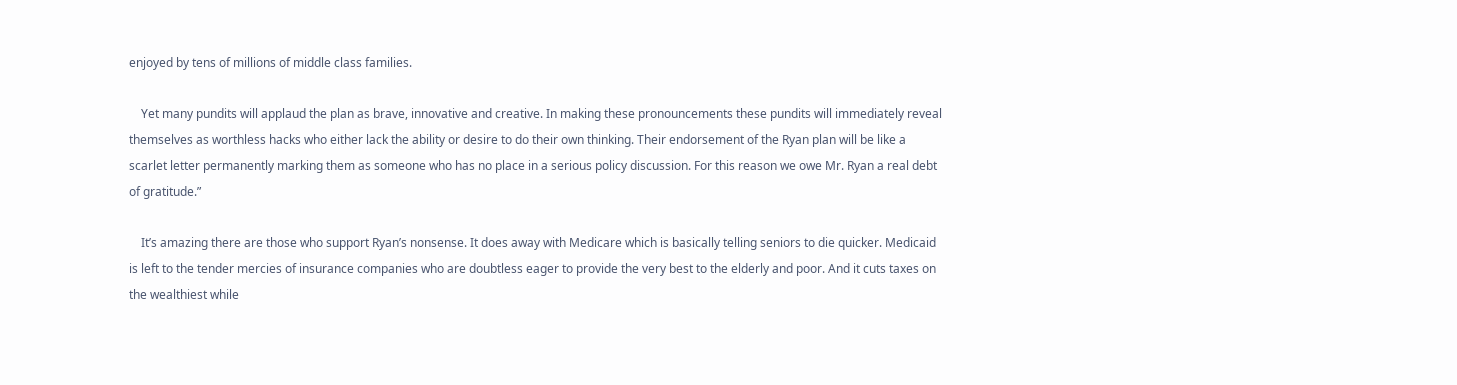enjoyed by tens of millions of middle class families.

    Yet many pundits will applaud the plan as brave, innovative and creative. In making these pronouncements these pundits will immediately reveal themselves as worthless hacks who either lack the ability or desire to do their own thinking. Their endorsement of the Ryan plan will be like a scarlet letter permanently marking them as someone who has no place in a serious policy discussion. For this reason we owe Mr. Ryan a real debt of gratitude.”

    It’s amazing there are those who support Ryan’s nonsense. It does away with Medicare which is basically telling seniors to die quicker. Medicaid is left to the tender mercies of insurance companies who are doubtless eager to provide the very best to the elderly and poor. And it cuts taxes on the wealthiest while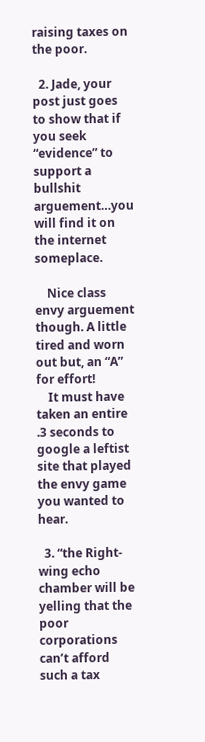raising taxes on the poor.

  2. Jade, your post just goes to show that if you seek “evidence” to support a bullshit arguement…you will find it on the internet someplace.

    Nice class envy arguement though. A little tired and worn out but, an “A” for effort!
    It must have taken an entire .3 seconds to google a leftist site that played the envy game you wanted to hear.

  3. “the Right-wing echo chamber will be yelling that the poor corporations can’t afford such a tax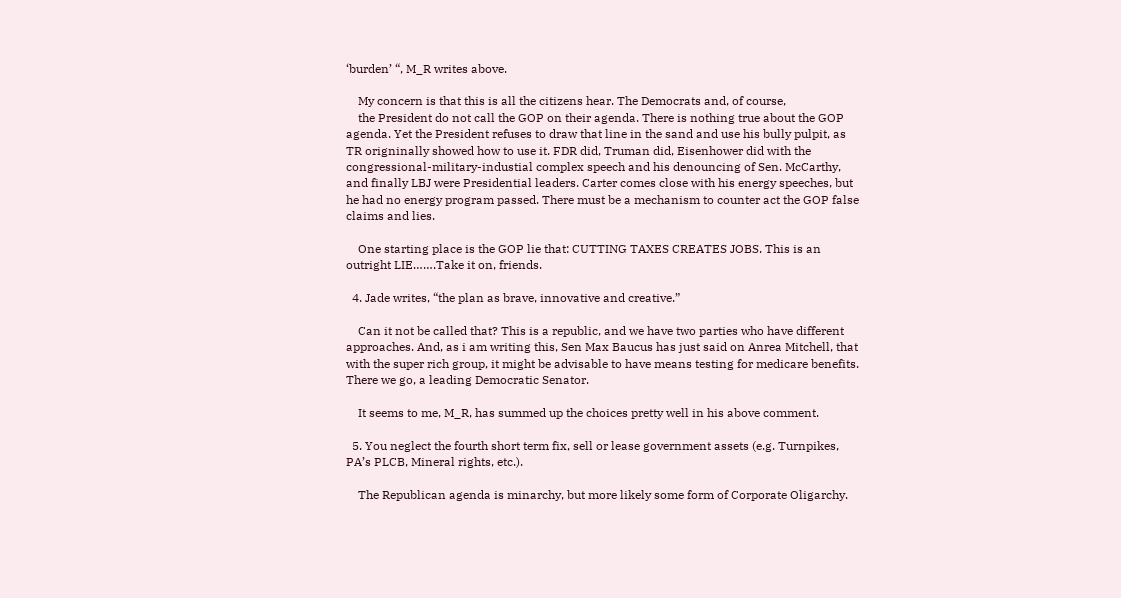‘burden’ “, M_R writes above.

    My concern is that this is all the citizens hear. The Democrats and, of course,
    the President do not call the GOP on their agenda. There is nothing true about the GOP agenda. Yet the President refuses to draw that line in the sand and use his bully pulpit, as TR origninally showed how to use it. FDR did, Truman did, Eisenhower did with the congressional-military-industial complex speech and his denouncing of Sen. McCarthy, and finally LBJ were Presidential leaders. Carter comes close with his energy speeches, but he had no energy program passed. There must be a mechanism to counter act the GOP false claims and lies.

    One starting place is the GOP lie that: CUTTING TAXES CREATES JOBS. This is an outright LIE…….Take it on, friends.

  4. Jade writes, “the plan as brave, innovative and creative.”

    Can it not be called that? This is a republic, and we have two parties who have different approaches. And, as i am writing this, Sen Max Baucus has just said on Anrea Mitchell, that with the super rich group, it might be advisable to have means testing for medicare benefits. There we go, a leading Democratic Senator.

    It seems to me, M_R, has summed up the choices pretty well in his above comment.

  5. You neglect the fourth short term fix, sell or lease government assets (e.g. Turnpikes, PA’s PLCB, Mineral rights, etc.).

    The Republican agenda is minarchy, but more likely some form of Corporate Oligarchy.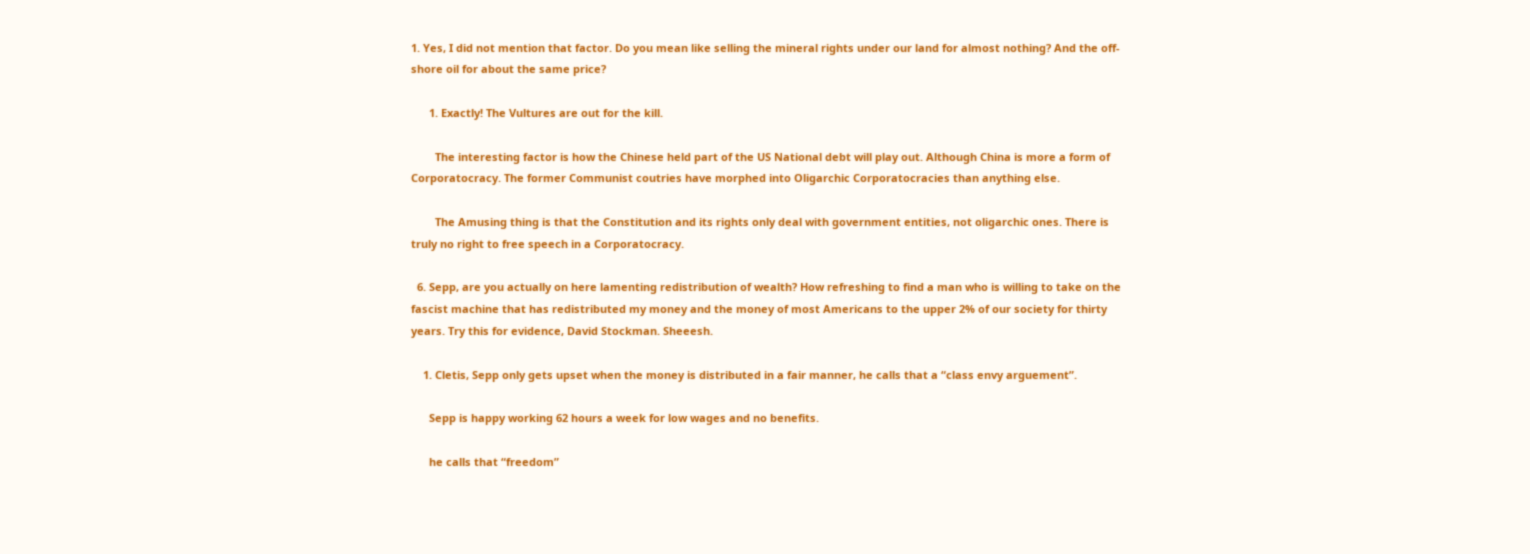1. Yes, I did not mention that factor. Do you mean like selling the mineral rights under our land for almost nothing? And the off-shore oil for about the same price?

      1. Exactly! The Vultures are out for the kill.

        The interesting factor is how the Chinese held part of the US National debt will play out. Although China is more a form of Corporatocracy. The former Communist coutries have morphed into Oligarchic Corporatocracies than anything else.

        The Amusing thing is that the Constitution and its rights only deal with government entities, not oligarchic ones. There is truly no right to free speech in a Corporatocracy.

  6. Sepp, are you actually on here lamenting redistribution of wealth? How refreshing to find a man who is willing to take on the fascist machine that has redistributed my money and the money of most Americans to the upper 2% of our society for thirty years. Try this for evidence, David Stockman. Sheeesh.

    1. Cletis, Sepp only gets upset when the money is distributed in a fair manner, he calls that a “class envy arguement”.

      Sepp is happy working 62 hours a week for low wages and no benefits.

      he calls that “freedom”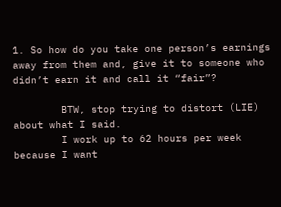1. So how do you take one person’s earnings away from them and, give it to someone who didn’t earn it and call it “fair”?

        BTW, stop trying to distort (LIE) about what I said.
        I work up to 62 hours per week because I want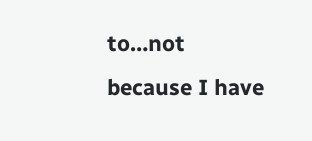to…not because I have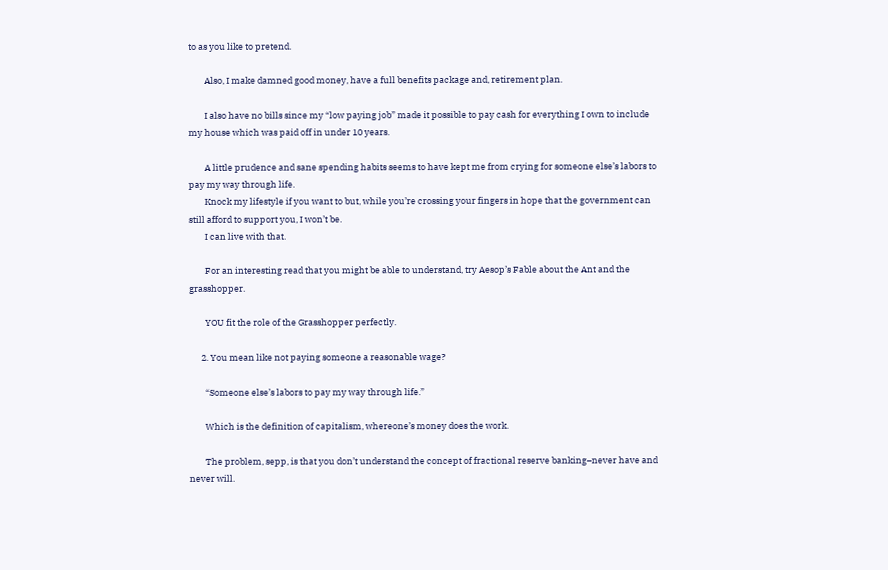to as you like to pretend.

        Also, I make damned good money, have a full benefits package and, retirement plan.

        I also have no bills since my “low paying job” made it possible to pay cash for everything I own to include my house which was paid off in under 10 years.

        A little prudence and sane spending habits seems to have kept me from crying for someone else’s labors to pay my way through life.
        Knock my lifestyle if you want to but, while you’re crossing your fingers in hope that the government can still afford to support you, I won’t be.
        I can live with that.

        For an interesting read that you might be able to understand, try Aesop’s Fable about the Ant and the grasshopper.

        YOU fit the role of the Grasshopper perfectly.

      2. You mean like not paying someone a reasonable wage?

        “Someone else’s labors to pay my way through life.”

        Which is the definition of capitalism, whereone’s money does the work.

        The problem, sepp, is that you don’t understand the concept of fractional reserve banking–never have and never will.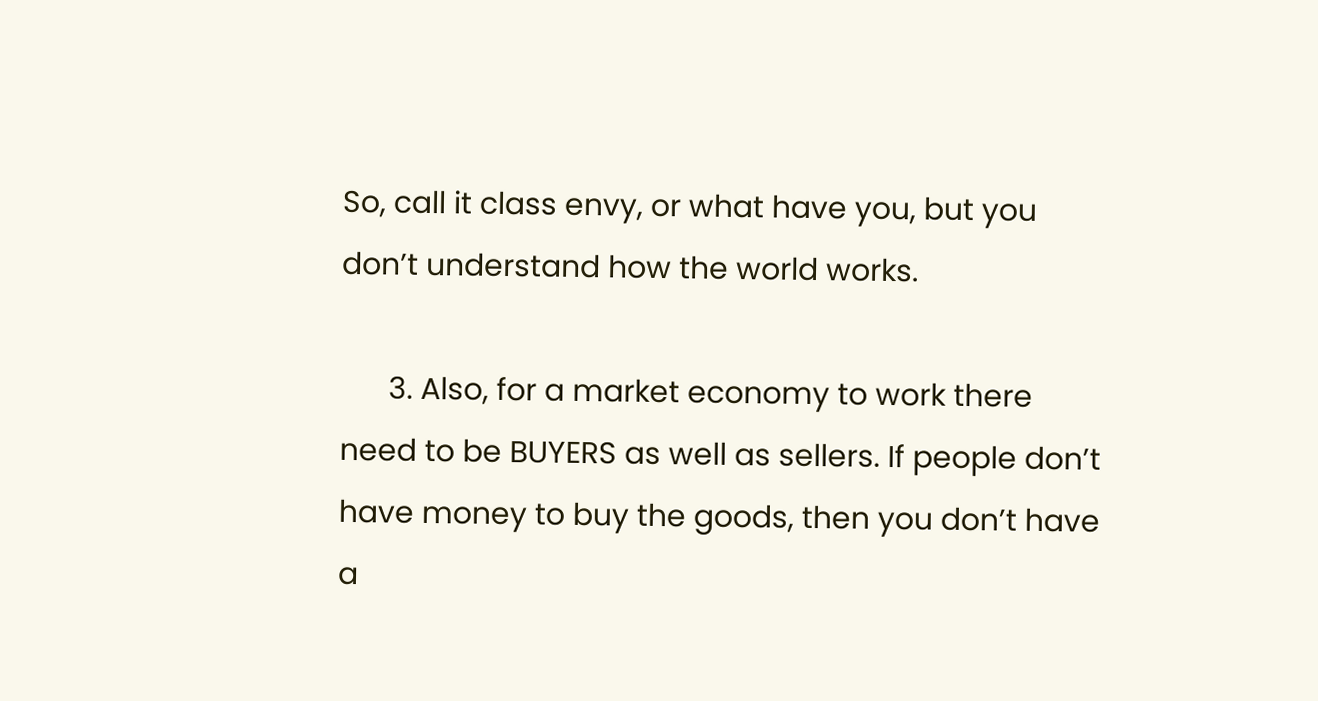So, call it class envy, or what have you, but you don’t understand how the world works.

      3. Also, for a market economy to work there need to be BUYERS as well as sellers. If people don’t have money to buy the goods, then you don’t have a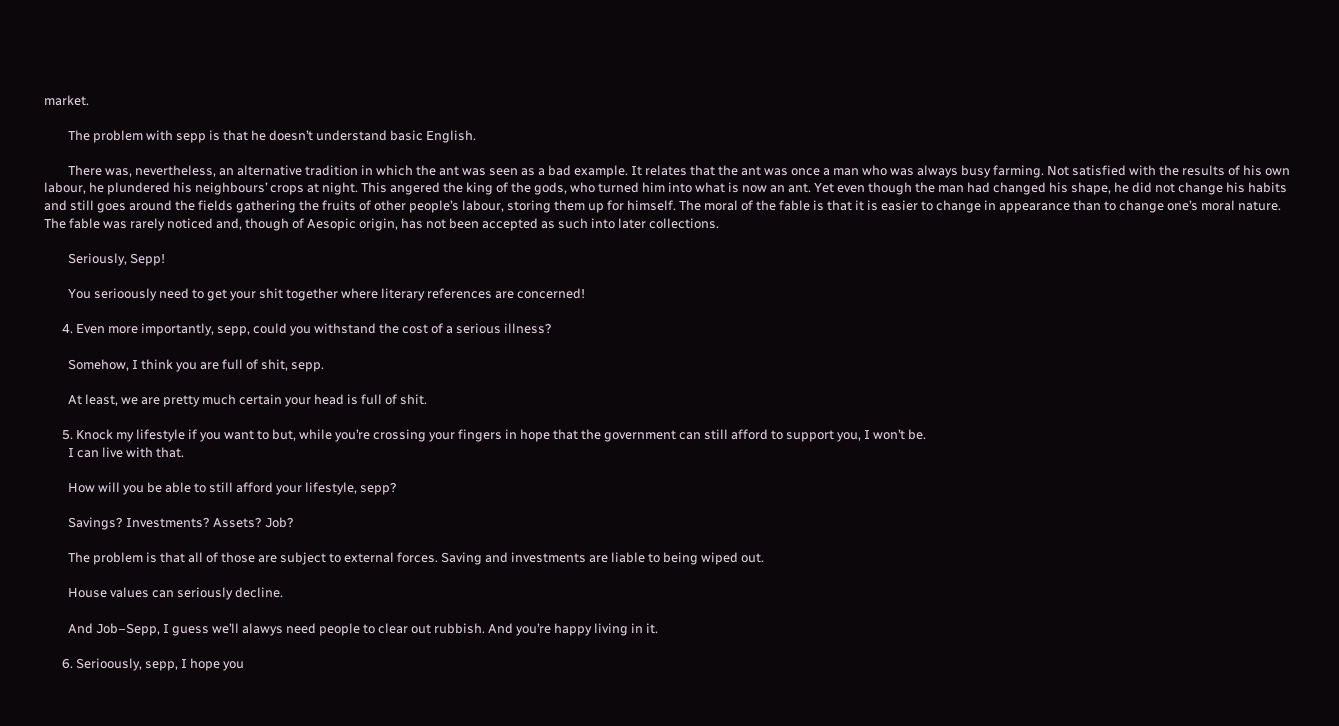market.

        The problem with sepp is that he doesn’t understand basic English.

        There was, nevertheless, an alternative tradition in which the ant was seen as a bad example. It relates that the ant was once a man who was always busy farming. Not satisfied with the results of his own labour, he plundered his neighbours’ crops at night. This angered the king of the gods, who turned him into what is now an ant. Yet even though the man had changed his shape, he did not change his habits and still goes around the fields gathering the fruits of other people’s labour, storing them up for himself. The moral of the fable is that it is easier to change in appearance than to change one’s moral nature. The fable was rarely noticed and, though of Aesopic origin, has not been accepted as such into later collections.

        Seriously, Sepp!

        You serioously need to get your shit together where literary references are concerned!

      4. Even more importantly, sepp, could you withstand the cost of a serious illness?

        Somehow, I think you are full of shit, sepp.

        At least, we are pretty much certain your head is full of shit.

      5. Knock my lifestyle if you want to but, while you’re crossing your fingers in hope that the government can still afford to support you, I won’t be.
        I can live with that.

        How will you be able to still afford your lifestyle, sepp?

        Savings? Investments? Assets? Job?

        The problem is that all of those are subject to external forces. Saving and investments are liable to being wiped out.

        House values can seriously decline.

        And Job–Sepp, I guess we’ll alawys need people to clear out rubbish. And you’re happy living in it.

      6. Serioously, sepp, I hope you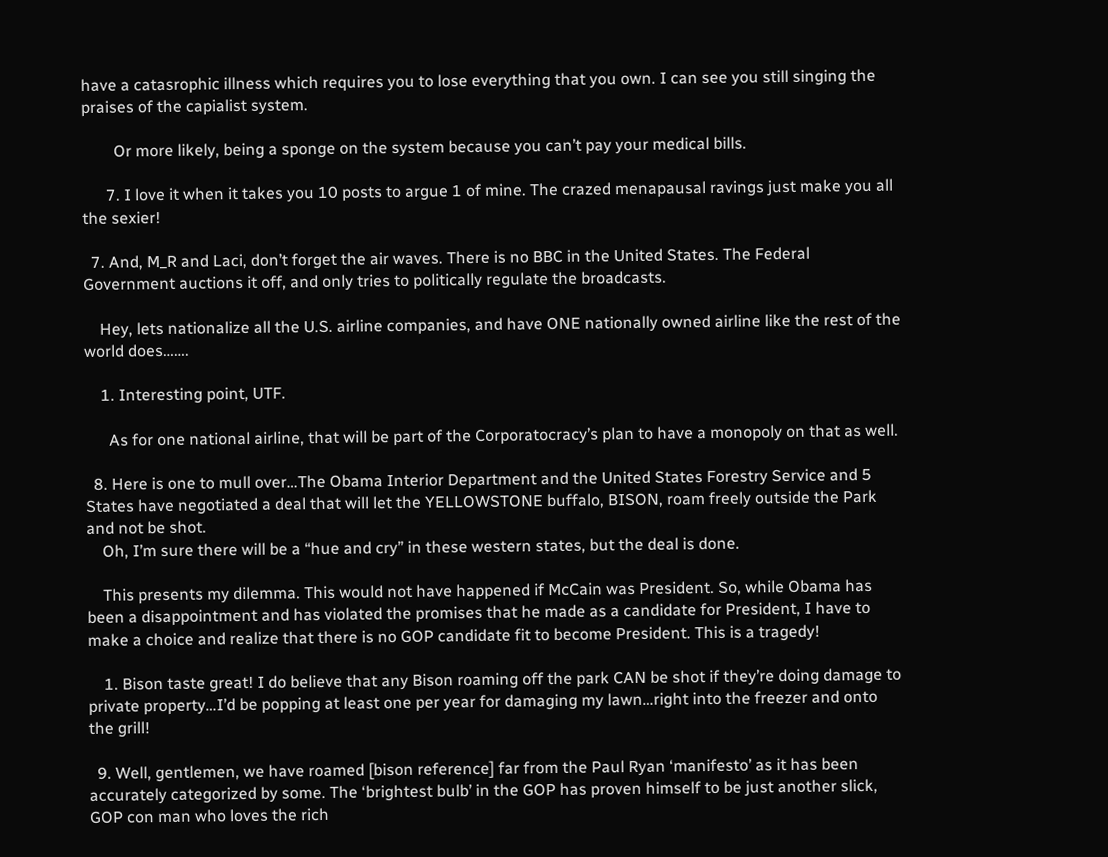have a catasrophic illness which requires you to lose everything that you own. I can see you still singing the praises of the capialist system.

        Or more likely, being a sponge on the system because you can’t pay your medical bills.

      7. I love it when it takes you 10 posts to argue 1 of mine. The crazed menapausal ravings just make you all the sexier!

  7. And, M_R and Laci, don’t forget the air waves. There is no BBC in the United States. The Federal Government auctions it off, and only tries to politically regulate the broadcasts.

    Hey, lets nationalize all the U.S. airline companies, and have ONE nationally owned airline like the rest of the world does…….

    1. Interesting point, UTF.

      As for one national airline, that will be part of the Corporatocracy’s plan to have a monopoly on that as well.

  8. Here is one to mull over…The Obama Interior Department and the United States Forestry Service and 5 States have negotiated a deal that will let the YELLOWSTONE buffalo, BISON, roam freely outside the Park and not be shot.
    Oh, I’m sure there will be a “hue and cry” in these western states, but the deal is done.

    This presents my dilemma. This would not have happened if McCain was President. So, while Obama has been a disappointment and has violated the promises that he made as a candidate for President, I have to make a choice and realize that there is no GOP candidate fit to become President. This is a tragedy!

    1. Bison taste great! I do believe that any Bison roaming off the park CAN be shot if they’re doing damage to private property…I’d be popping at least one per year for damaging my lawn…right into the freezer and onto the grill!

  9. Well, gentlemen, we have roamed [bison reference] far from the Paul Ryan ‘manifesto’ as it has been accurately categorized by some. The ‘brightest bulb’ in the GOP has proven himself to be just another slick, GOP con man who loves the rich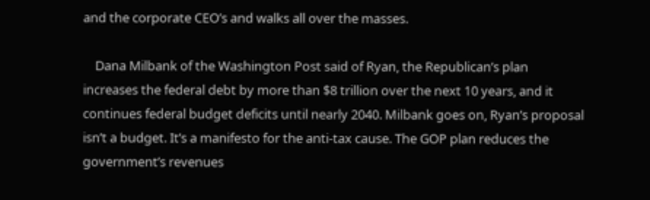and the corporate CEO’s and walks all over the masses.

    Dana Milbank of the Washington Post said of Ryan, the Republican’s plan increases the federal debt by more than $8 trillion over the next 10 years, and it continues federal budget deficits until nearly 2040. Milbank goes on, Ryan’s proposal isn’t a budget. It’s a manifesto for the anti-tax cause. The GOP plan reduces the government’s revenues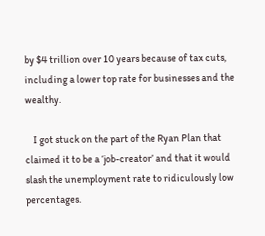by $4 trillion over 10 years because of tax cuts, including a lower top rate for businesses and the wealthy.

    I got stuck on the part of the Ryan Plan that claimed it to be a ‘job-creator’ and that it would slash the unemployment rate to ridiculously low percentages.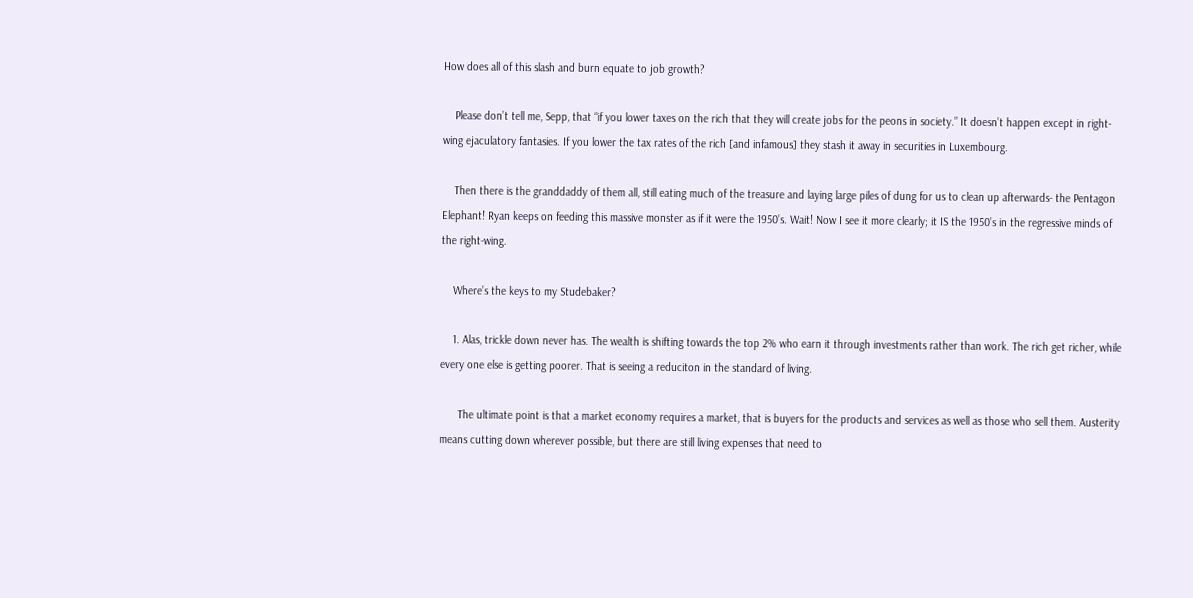How does all of this slash and burn equate to job growth?

    Please don’t tell me, Sepp, that “if you lower taxes on the rich that they will create jobs for the peons in society.” It doesn’t happen except in right-wing ejaculatory fantasies. If you lower the tax rates of the rich [and infamous] they stash it away in securities in Luxembourg.

    Then there is the granddaddy of them all, still eating much of the treasure and laying large piles of dung for us to clean up afterwards- the Pentagon Elephant! Ryan keeps on feeding this massive monster as if it were the 1950’s. Wait! Now I see it more clearly; it IS the 1950’s in the regressive minds of the right-wing.

    Where’s the keys to my Studebaker?

    1. Alas, trickle down never has. The wealth is shifting towards the top 2% who earn it through investments rather than work. The rich get richer, while every one else is getting poorer. That is seeing a reduciton in the standard of living.

      The ultimate point is that a market economy requires a market, that is buyers for the products and services as well as those who sell them. Austerity means cutting down wherever possible, but there are still living expenses that need to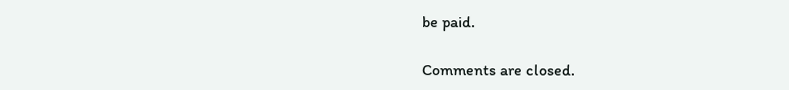be paid.

Comments are closed.